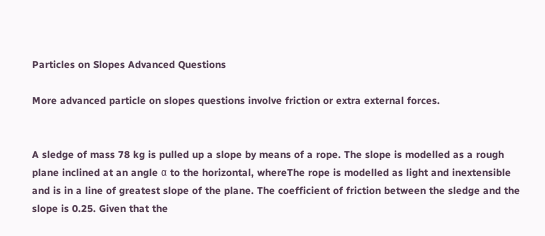Particles on Slopes Advanced Questions

More advanced particle on slopes questions involve friction or extra external forces.


A sledge of mass 78 kg is pulled up a slope by means of a rope. The slope is modelled as a rough plane inclined at an angle α to the horizontal, whereThe rope is modelled as light and inextensible and is in a line of greatest slope of the plane. The coefficient of friction between the sledge and the slope is 0.25. Given that the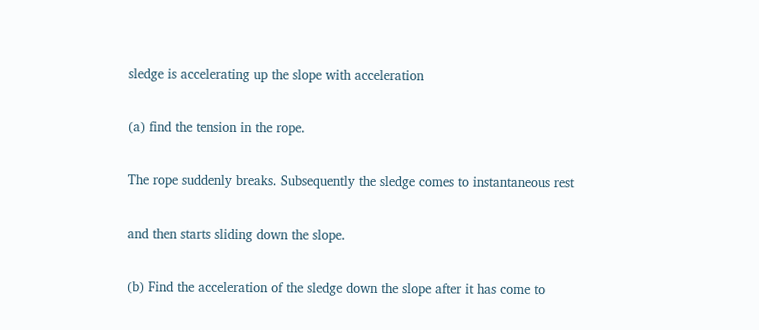sledge is accelerating up the slope with acceleration

(a) find the tension in the rope.

The rope suddenly breaks. Subsequently the sledge comes to instantaneous rest

and then starts sliding down the slope.

(b) Find the acceleration of the sledge down the slope after it has come to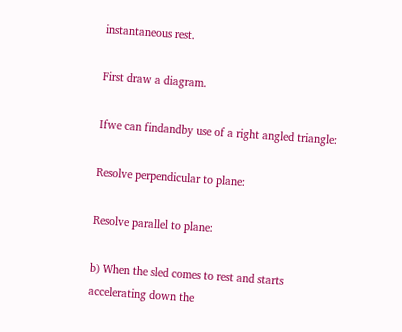instantaneous rest.

First draw a diagram.

Ifwe can findandby use of a right angled triangle:

Resolve perpendicular to plane:

Resolve parallel to plane:

b) When the sled comes to rest and starts accelerating down the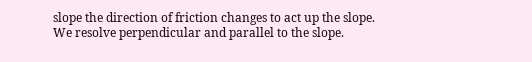slope the direction of friction changes to act up the slope. We resolve perpendicular and parallel to the slope.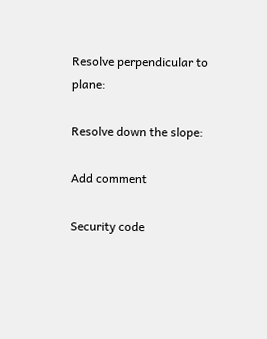Resolve perpendicular to plane:

Resolve down the slope:

Add comment

Security code